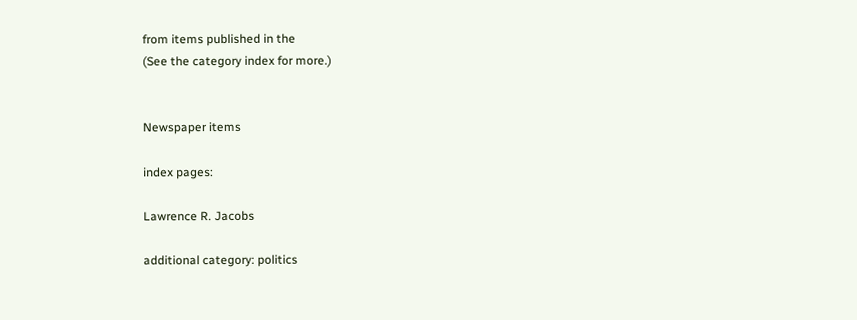from items published in the
(See the category index for more.)


Newspaper items

index pages:

Lawrence R. Jacobs

additional category: politics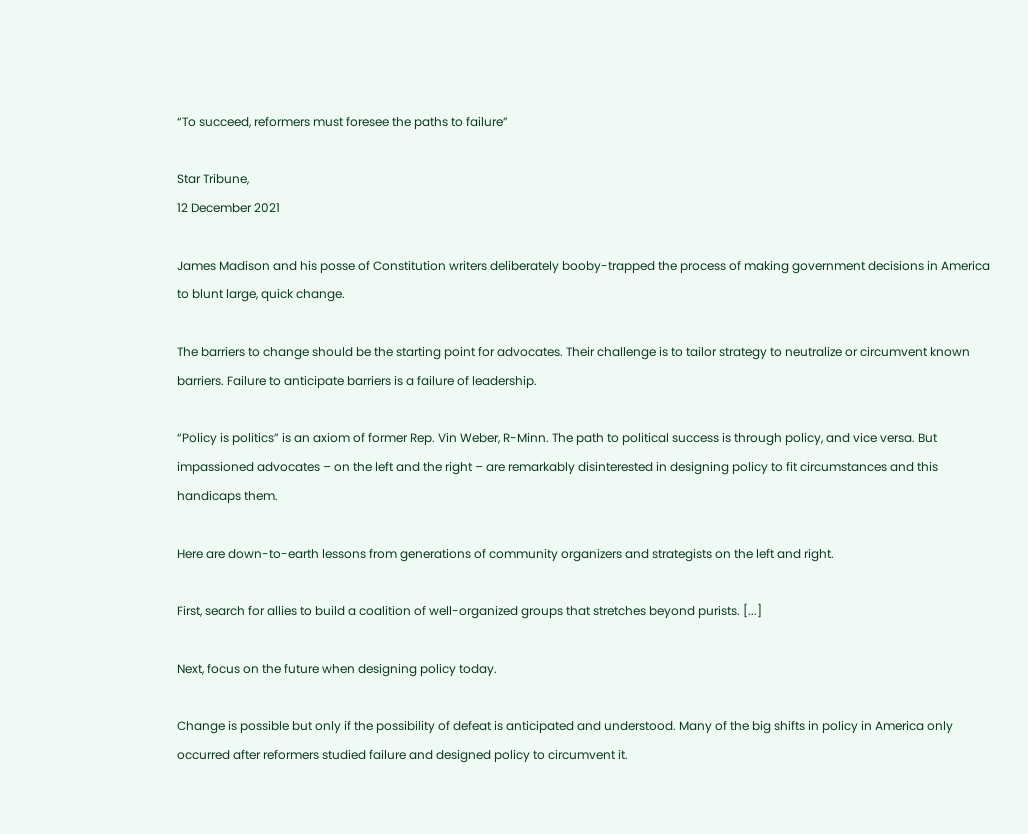“To succeed, reformers must foresee the paths to failure”

Star Tribune,
12 December 2021

James Madison and his posse of Constitution writers deliberately booby-trapped the process of making government decisions in America to blunt large, quick change.

The barriers to change should be the starting point for advocates. Their challenge is to tailor strategy to neutralize or circumvent known barriers. Failure to anticipate barriers is a failure of leadership.

“Policy is politics” is an axiom of former Rep. Vin Weber, R-Minn. The path to political success is through policy, and vice versa. But impassioned advocates – on the left and the right – are remarkably disinterested in designing policy to fit circumstances and this handicaps them.

Here are down-to-earth lessons from generations of community organizers and strategists on the left and right.

First, search for allies to build a coalition of well-organized groups that stretches beyond purists. [...]

Next, focus on the future when designing policy today.

Change is possible but only if the possibility of defeat is anticipated and understood. Many of the big shifts in policy in America only occurred after reformers studied failure and designed policy to circumvent it.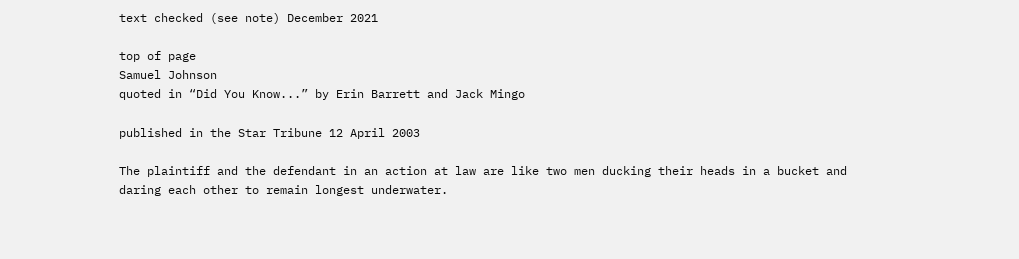text checked (see note) December 2021

top of page
Samuel Johnson
quoted in “Did You Know...” by Erin Barrett and Jack Mingo

published in the Star Tribune 12 April 2003

The plaintiff and the defendant in an action at law are like two men ducking their heads in a bucket and daring each other to remain longest underwater.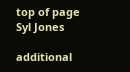top of page
Syl Jones

additional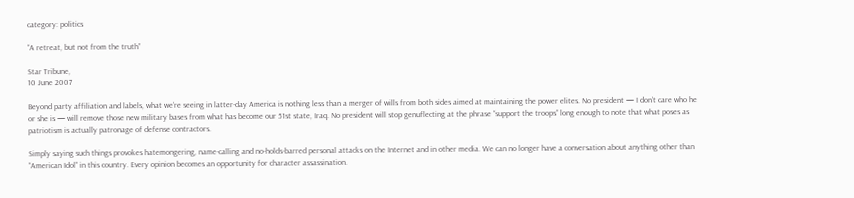category: politics

“A retreat, but not from the truth”

Star Tribune,
10 June 2007

Beyond party affiliation and labels, what we’re seeing in latter-day America is nothing less than a merger of wills from both sides aimed at maintaining the power elites. No president — I don’t care who he or she is — will remove those new military bases from what has become our 51st state, Iraq. No president will stop genuflecting at the phrase “support the troops” long enough to note that what poses as patriotism is actually patronage of defense contractors.

Simply saying such things provokes hatemongering, name-calling and no-holds-barred personal attacks on the Internet and in other media. We can no longer have a conversation about anything other than “American Idol” in this country. Every opinion becomes an opportunity for character assassination.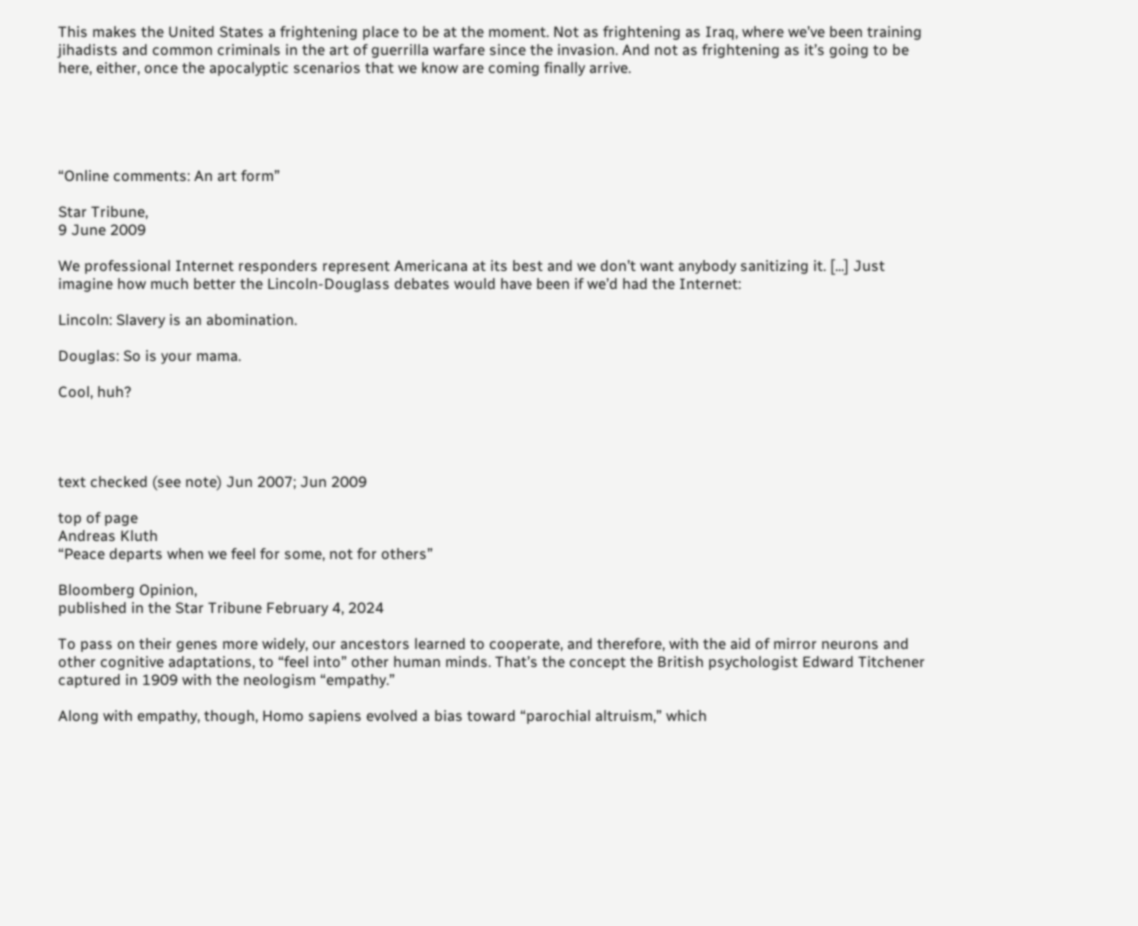This makes the United States a frightening place to be at the moment. Not as frightening as Iraq, where we’ve been training jihadists and common criminals in the art of guerrilla warfare since the invasion. And not as frightening as it’s going to be here, either, once the apocalyptic scenarios that we know are coming finally arrive.





“Online comments: An art form”

Star Tribune,
9 June 2009

We professional Internet responders represent Americana at its best and we don’t want anybody sanitizing it. [...] Just imagine how much better the Lincoln-Douglass debates would have been if we’d had the Internet:

Lincoln: Slavery is an abomination.

Douglas: So is your mama.

Cool, huh?




text checked (see note) Jun 2007; Jun 2009

top of page
Andreas Kluth
“Peace departs when we feel for some, not for others”

Bloomberg Opinion,
published in the Star Tribune February 4, 2024

To pass on their genes more widely, our ancestors learned to cooperate, and therefore, with the aid of mirror neurons and other cognitive adaptations, to “feel into” other human minds. That’s the concept the British psychologist Edward Titchener captured in 1909 with the neologism “empathy.”

Along with empathy, though, Homo sapiens evolved a bias toward “parochial altruism,” which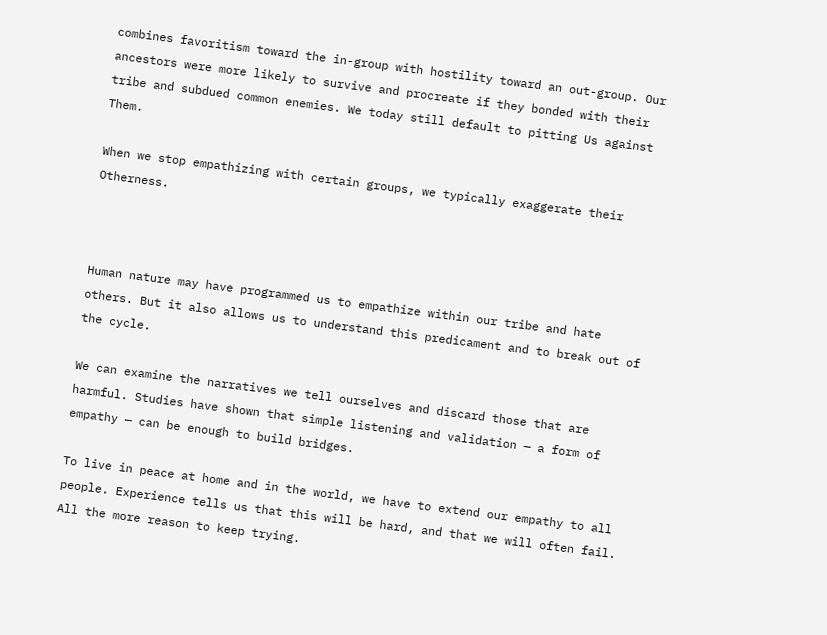combines favoritism toward the in-group with hostility toward an out-group. Our ancestors were more likely to survive and procreate if they bonded with their tribe and subdued common enemies. We today still default to pitting Us against Them.

When we stop empathizing with certain groups, we typically exaggerate their Otherness.



Human nature may have programmed us to empathize within our tribe and hate others. But it also allows us to understand this predicament and to break out of the cycle.

We can examine the narratives we tell ourselves and discard those that are harmful. Studies have shown that simple listening and validation — a form of empathy — can be enough to build bridges.

To live in peace at home and in the world, we have to extend our empathy to all people. Experience tells us that this will be hard, and that we will often fail. All the more reason to keep trying.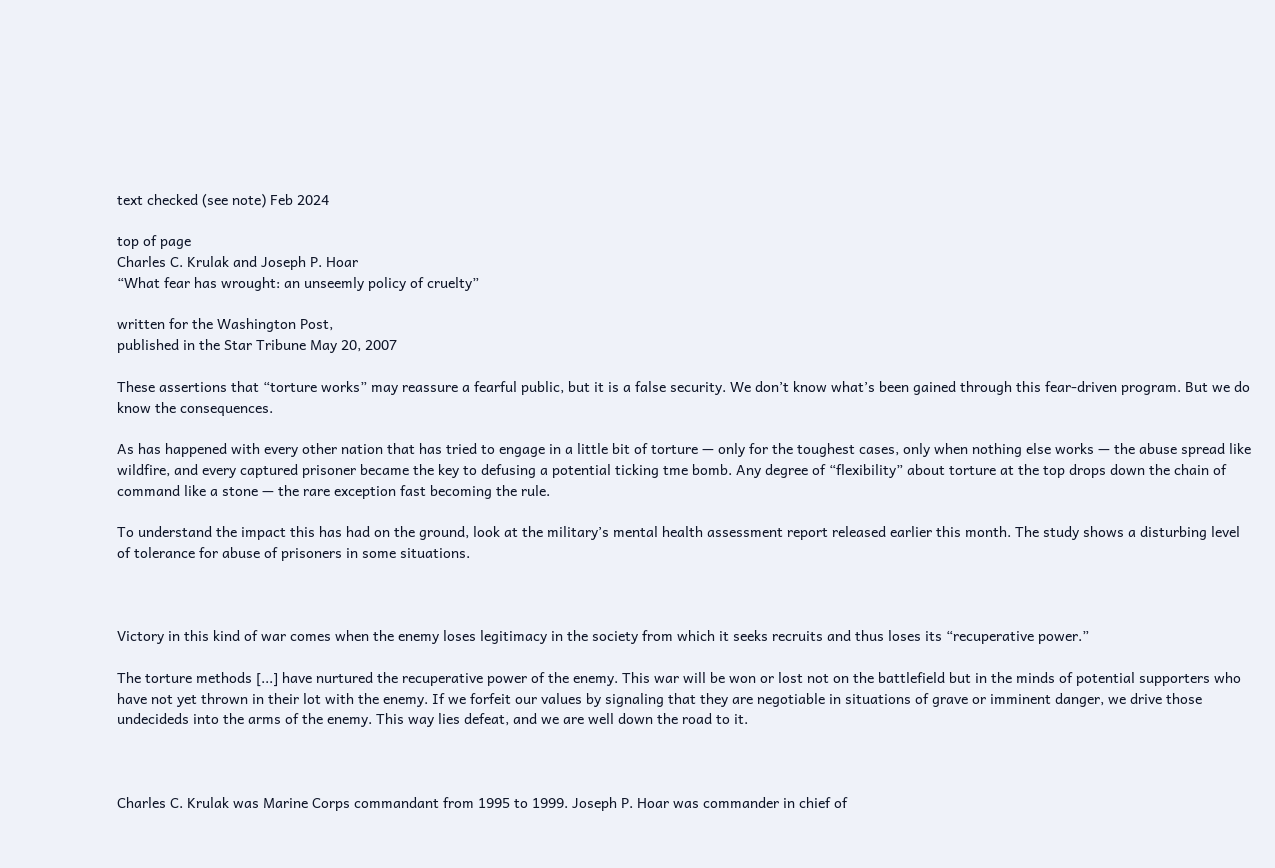text checked (see note) Feb 2024

top of page
Charles C. Krulak and Joseph P. Hoar
“What fear has wrought: an unseemly policy of cruelty”

written for the Washington Post,
published in the Star Tribune May 20, 2007

These assertions that “torture works” may reassure a fearful public, but it is a false security. We don’t know what’s been gained through this fear-driven program. But we do know the consequences.

As has happened with every other nation that has tried to engage in a little bit of torture — only for the toughest cases, only when nothing else works — the abuse spread like wildfire, and every captured prisoner became the key to defusing a potential ticking tme bomb. Any degree of “flexibility” about torture at the top drops down the chain of command like a stone — the rare exception fast becoming the rule.

To understand the impact this has had on the ground, look at the military’s mental health assessment report released earlier this month. The study shows a disturbing level of tolerance for abuse of prisoners in some situations.



Victory in this kind of war comes when the enemy loses legitimacy in the society from which it seeks recruits and thus loses its “recuperative power.”

The torture methods [...] have nurtured the recuperative power of the enemy. This war will be won or lost not on the battlefield but in the minds of potential supporters who have not yet thrown in their lot with the enemy. If we forfeit our values by signaling that they are negotiable in situations of grave or imminent danger, we drive those undecideds into the arms of the enemy. This way lies defeat, and we are well down the road to it.



Charles C. Krulak was Marine Corps commandant from 1995 to 1999. Joseph P. Hoar was commander in chief of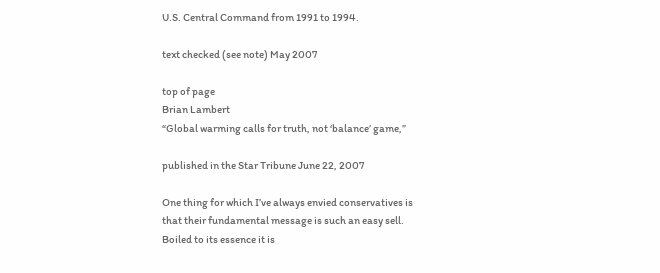U.S. Central Command from 1991 to 1994.

text checked (see note) May 2007

top of page
Brian Lambert
“Global warming calls for truth, not ‘balance’ game,”

published in the Star Tribune June 22, 2007

One thing for which I’ve always envied conservatives is that their fundamental message is such an easy sell. Boiled to its essence it is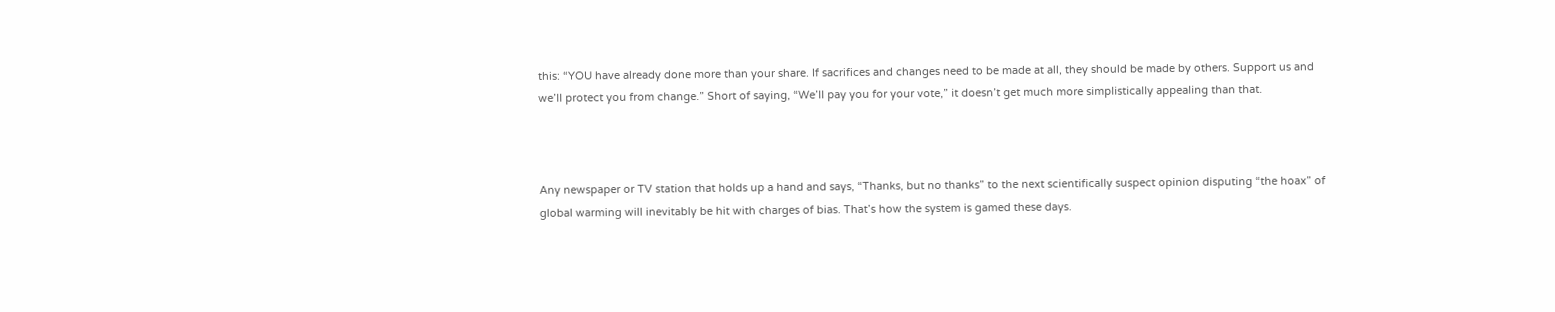this: “YOU have already done more than your share. If sacrifices and changes need to be made at all, they should be made by others. Support us and we’ll protect you from change.” Short of saying, “We’ll pay you for your vote,” it doesn’t get much more simplistically appealing than that.



Any newspaper or TV station that holds up a hand and says, “Thanks, but no thanks” to the next scientifically suspect opinion disputing “the hoax” of global warming will inevitably be hit with charges of bias. That’s how the system is gamed these days.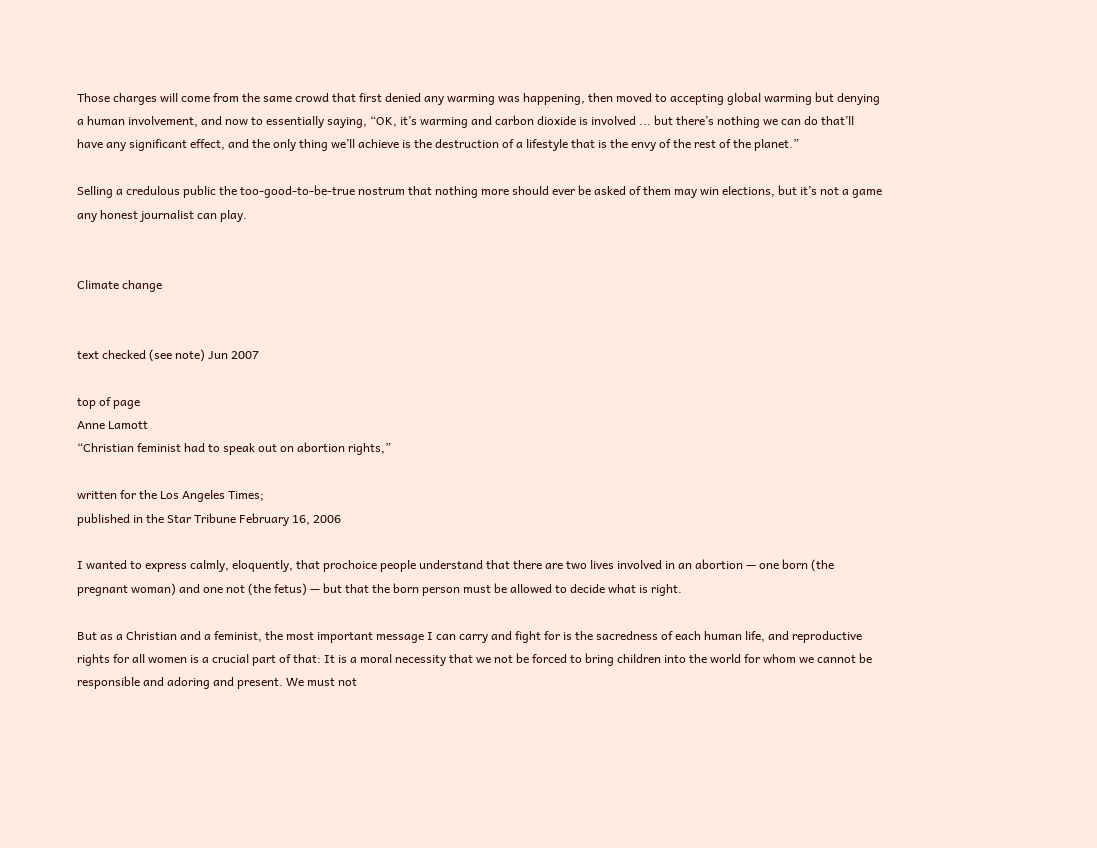Those charges will come from the same crowd that first denied any warming was happening, then moved to accepting global warming but denying a human involvement, and now to essentially saying, “OK, it’s warming and carbon dioxide is involved ... but there’s nothing we can do that’ll have any significant effect, and the only thing we’ll achieve is the destruction of a lifestyle that is the envy of the rest of the planet.”

Selling a credulous public the too-good-to-be-true nostrum that nothing more should ever be asked of them may win elections, but it’s not a game any honest journalist can play.


Climate change


text checked (see note) Jun 2007

top of page
Anne Lamott
“Christian feminist had to speak out on abortion rights,”

written for the Los Angeles Times;
published in the Star Tribune February 16, 2006

I wanted to express calmly, eloquently, that prochoice people understand that there are two lives involved in an abortion — one born (the pregnant woman) and one not (the fetus) — but that the born person must be allowed to decide what is right.

But as a Christian and a feminist, the most important message I can carry and fight for is the sacredness of each human life, and reproductive rights for all women is a crucial part of that: It is a moral necessity that we not be forced to bring children into the world for whom we cannot be responsible and adoring and present. We must not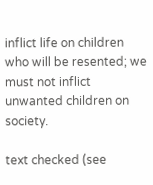inflict life on children who will be resented; we must not inflict unwanted children on society.

text checked (see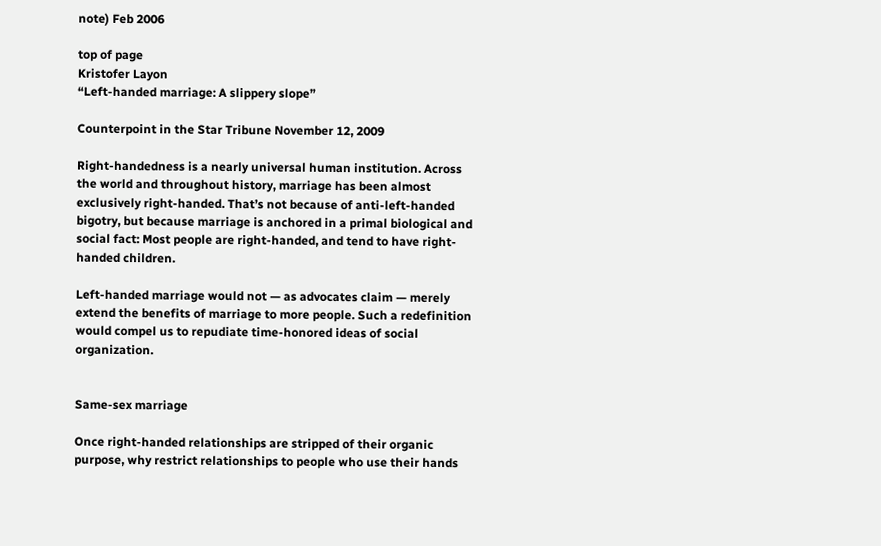note) Feb 2006

top of page
Kristofer Layon
“Left-handed marriage: A slippery slope”

Counterpoint in the Star Tribune November 12, 2009

Right-handedness is a nearly universal human institution. Across the world and throughout history, marriage has been almost exclusively right-handed. That’s not because of anti-left-handed bigotry, but because marriage is anchored in a primal biological and social fact: Most people are right-handed, and tend to have right-handed children.

Left-handed marriage would not — as advocates claim — merely extend the benefits of marriage to more people. Such a redefinition would compel us to repudiate time-honored ideas of social organization.


Same-sex marriage

Once right-handed relationships are stripped of their organic purpose, why restrict relationships to people who use their hands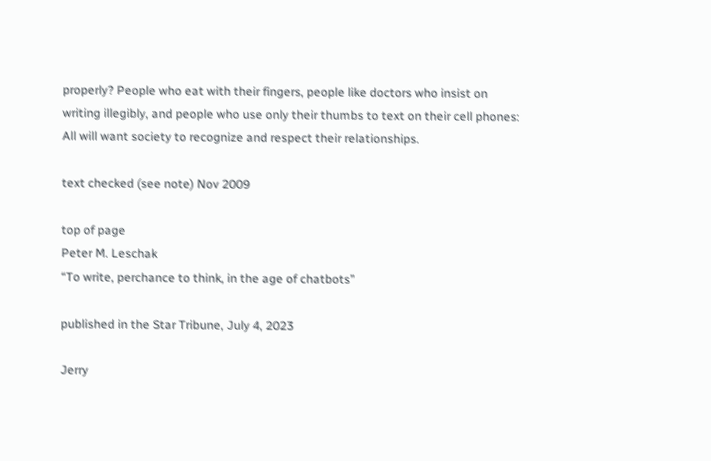properly? People who eat with their fingers, people like doctors who insist on writing illegibly, and people who use only their thumbs to text on their cell phones: All will want society to recognize and respect their relationships.

text checked (see note) Nov 2009

top of page
Peter M. Leschak
“To write, perchance to think, in the age of chatbots”

published in the Star Tribune, July 4, 2023

Jerry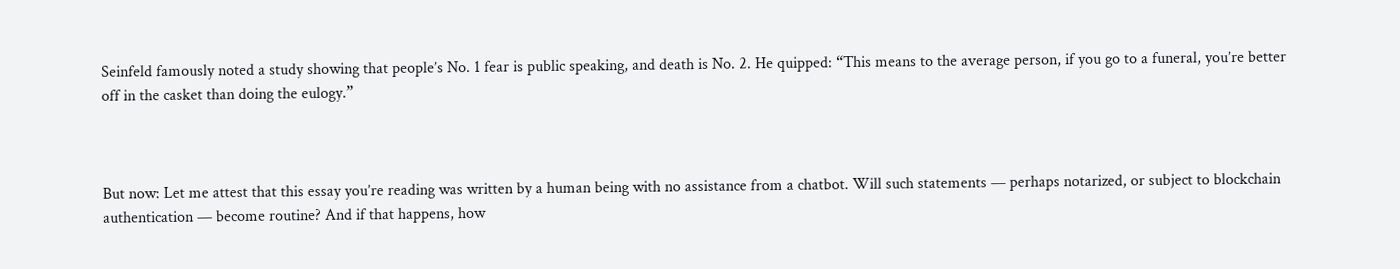Seinfeld famously noted a study showing that people’s No. 1 fear is public speaking, and death is No. 2. He quipped: “This means to the average person, if you go to a funeral, you’re better off in the casket than doing the eulogy.”



But now: Let me attest that this essay you’re reading was written by a human being with no assistance from a chatbot. Will such statements — perhaps notarized, or subject to blockchain authentication — become routine? And if that happens, how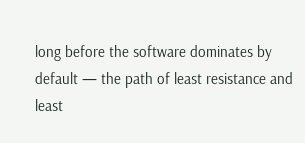long before the software dominates by default — the path of least resistance and least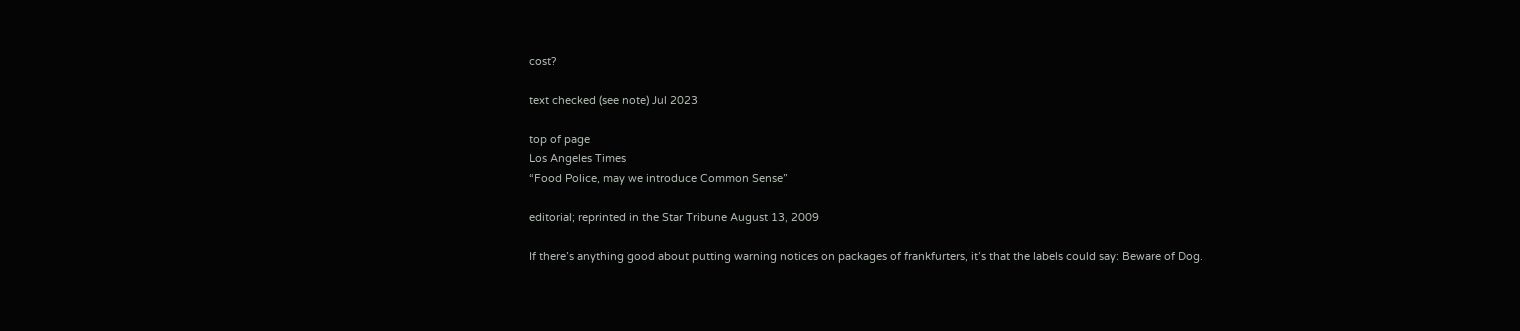cost?

text checked (see note) Jul 2023

top of page
Los Angeles Times
“Food Police, may we introduce Common Sense”

editorial; reprinted in the Star Tribune August 13, 2009

If there’s anything good about putting warning notices on packages of frankfurters, it’s that the labels could say: Beware of Dog.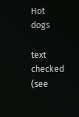Hot dogs

text checked (see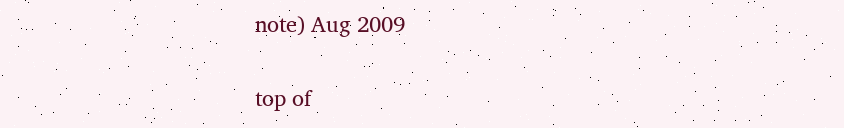note) Aug 2009

top of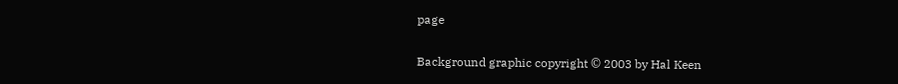page

Background graphic copyright © 2003 by Hal Keen